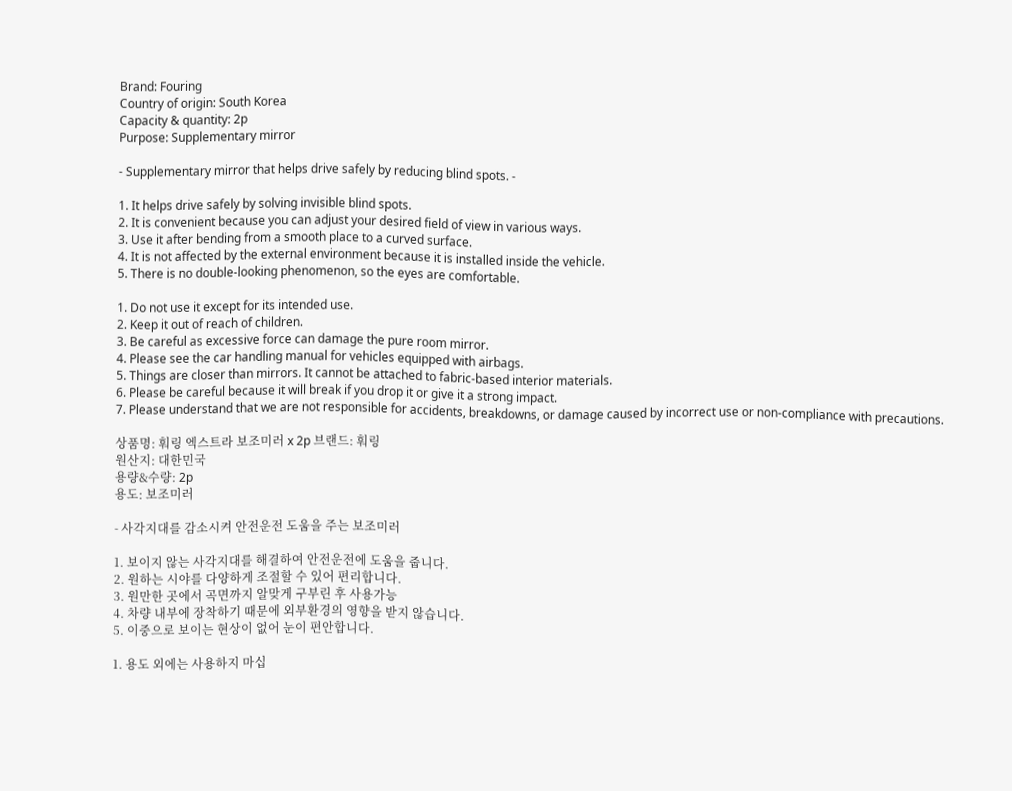Brand: Fouring
Country of origin: South Korea
Capacity & quantity: 2p
Purpose: Supplementary mirror

- Supplementary mirror that helps drive safely by reducing blind spots. -

1. It helps drive safely by solving invisible blind spots.
2. It is convenient because you can adjust your desired field of view in various ways.
3. Use it after bending from a smooth place to a curved surface.
4. It is not affected by the external environment because it is installed inside the vehicle.
5. There is no double-looking phenomenon, so the eyes are comfortable.

1. Do not use it except for its intended use.
2. Keep it out of reach of children.
3. Be careful as excessive force can damage the pure room mirror.
4. Please see the car handling manual for vehicles equipped with airbags.
5. Things are closer than mirrors. It cannot be attached to fabric-based interior materials.
6. Please be careful because it will break if you drop it or give it a strong impact.
7. Please understand that we are not responsible for accidents, breakdowns, or damage caused by incorrect use or non-compliance with precautions.

상품명: 훠링 엑스트라 보조미러 x 2p 브랜드: 훠링
원산지: 대한민국
용량&수량: 2p
용도: 보조미러

- 사각지대를 감소시켜 안전운전 도움을 주는 보조미러

1. 보이지 않는 사각지대를 해결하여 안전운전에 도움을 줍니다.
2. 원하는 시야를 다양하게 조절할 수 있어 편리합니다.
3. 원만한 곳에서 곡면까지 알맞게 구부린 후 사용가능
4. 차량 내부에 장착하기 때문에 외부환경의 영향을 받지 않습니다.
5. 이중으로 보이는 현상이 없어 눈이 편안합니다.

1. 용도 외에는 사용하지 마십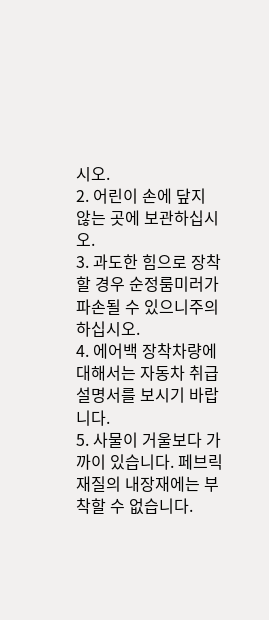시오.
2. 어린이 손에 닾지 않는 곳에 보관하십시오.
3. 과도한 힘으로 장착할 경우 순정룸미러가 파손될 수 있으니주의하십시오.
4. 에어백 장착차량에 대해서는 자동차 취급설명서를 보시기 바랍니다.
5. 사물이 거울보다 가까이 있습니다. 페브릭 재질의 내장재에는 부착할 수 없습니다.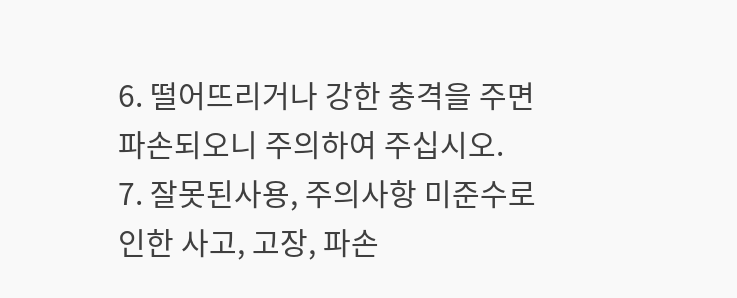6. 떨어뜨리거나 강한 충격을 주면 파손되오니 주의하여 주십시오.
7. 잘못된사용, 주의사항 미준수로 인한 사고, 고장, 파손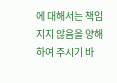에 대해서는 책임지지 않음을 양해하여 주시기 바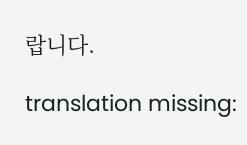랍니다.

translation missing: